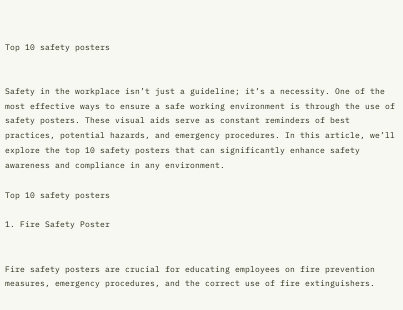Top 10 safety posters


Safety in the workplace isn’t just a guideline; it’s a necessity. One of the most effective ways to ensure a safe working environment is through the use of safety posters. These visual aids serve as constant reminders of best practices, potential hazards, and emergency procedures. In this article, we’ll explore the top 10 safety posters that can significantly enhance safety awareness and compliance in any environment.

Top 10 safety posters

1. Fire Safety Poster


Fire safety posters are crucial for educating employees on fire prevention measures, emergency procedures, and the correct use of fire extinguishers.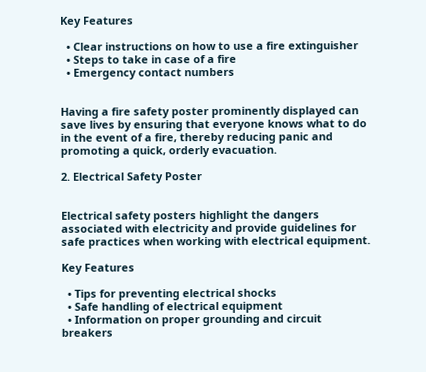Key Features

  • Clear instructions on how to use a fire extinguisher
  • Steps to take in case of a fire
  • Emergency contact numbers


Having a fire safety poster prominently displayed can save lives by ensuring that everyone knows what to do in the event of a fire, thereby reducing panic and promoting a quick, orderly evacuation.

2. Electrical Safety Poster


Electrical safety posters highlight the dangers associated with electricity and provide guidelines for safe practices when working with electrical equipment.

Key Features

  • Tips for preventing electrical shocks
  • Safe handling of electrical equipment
  • Information on proper grounding and circuit breakers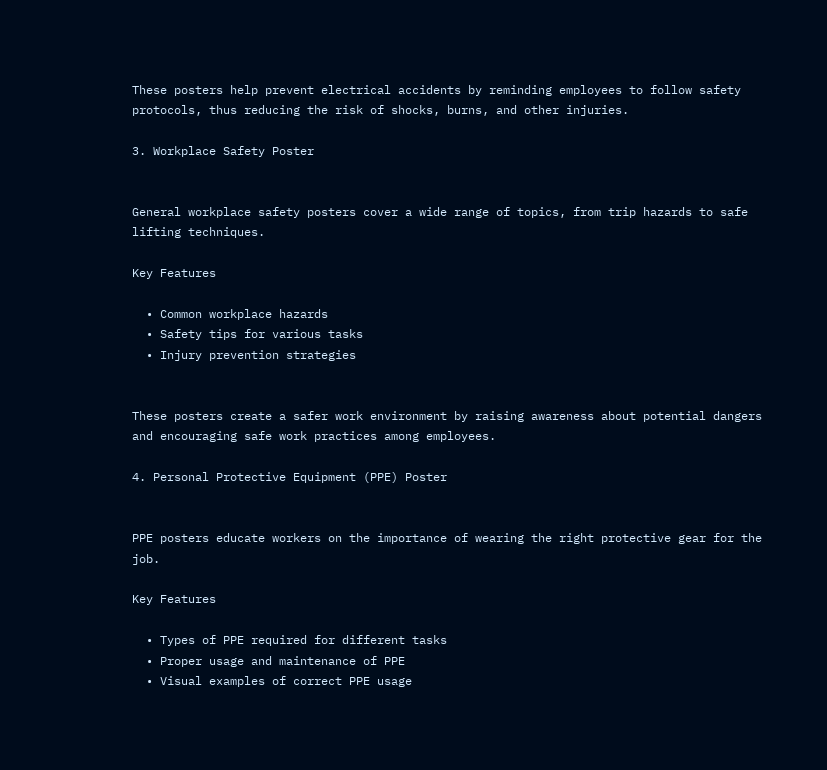These posters help prevent electrical accidents by reminding employees to follow safety protocols, thus reducing the risk of shocks, burns, and other injuries.

3. Workplace Safety Poster


General workplace safety posters cover a wide range of topics, from trip hazards to safe lifting techniques.

Key Features

  • Common workplace hazards
  • Safety tips for various tasks
  • Injury prevention strategies


These posters create a safer work environment by raising awareness about potential dangers and encouraging safe work practices among employees.

4. Personal Protective Equipment (PPE) Poster


PPE posters educate workers on the importance of wearing the right protective gear for the job.

Key Features

  • Types of PPE required for different tasks
  • Proper usage and maintenance of PPE
  • Visual examples of correct PPE usage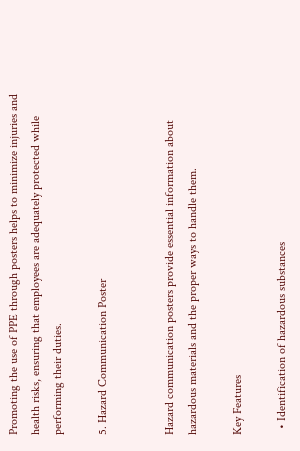Promoting the use of PPE through posters helps to minimize injuries and health risks, ensuring that employees are adequately protected while performing their duties.

5. Hazard Communication Poster


Hazard communication posters provide essential information about hazardous materials and the proper ways to handle them.

Key Features

  • Identification of hazardous substances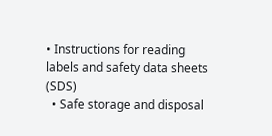• Instructions for reading labels and safety data sheets (SDS)
  • Safe storage and disposal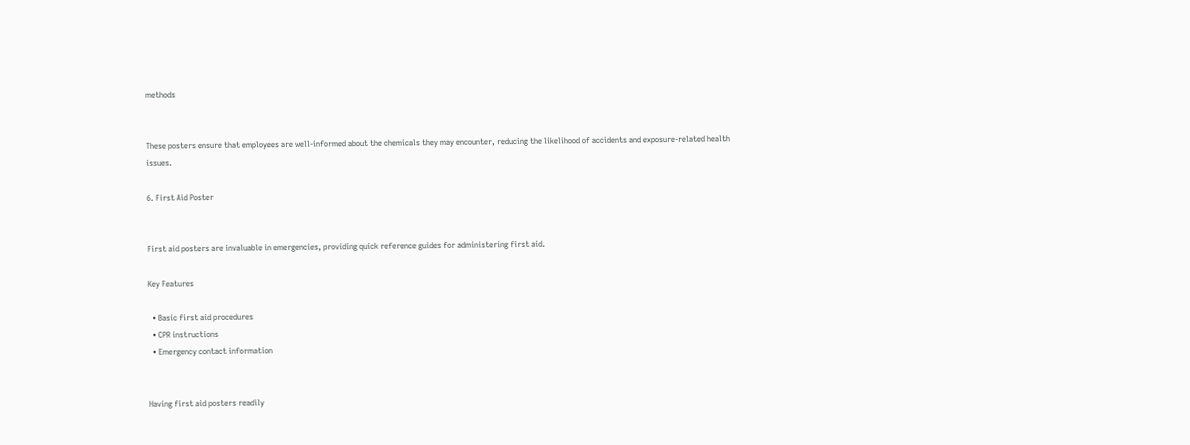methods


These posters ensure that employees are well-informed about the chemicals they may encounter, reducing the likelihood of accidents and exposure-related health issues.

6. First Aid Poster


First aid posters are invaluable in emergencies, providing quick reference guides for administering first aid.

Key Features

  • Basic first aid procedures
  • CPR instructions
  • Emergency contact information


Having first aid posters readily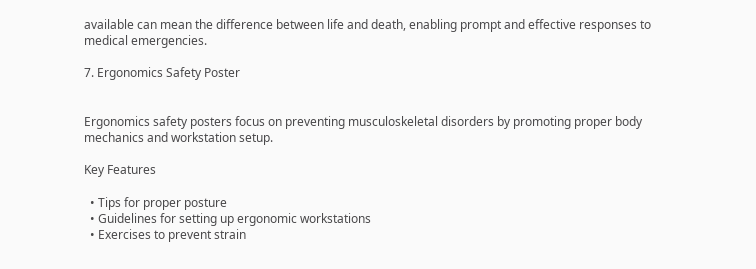available can mean the difference between life and death, enabling prompt and effective responses to medical emergencies.

7. Ergonomics Safety Poster


Ergonomics safety posters focus on preventing musculoskeletal disorders by promoting proper body mechanics and workstation setup.

Key Features

  • Tips for proper posture
  • Guidelines for setting up ergonomic workstations
  • Exercises to prevent strain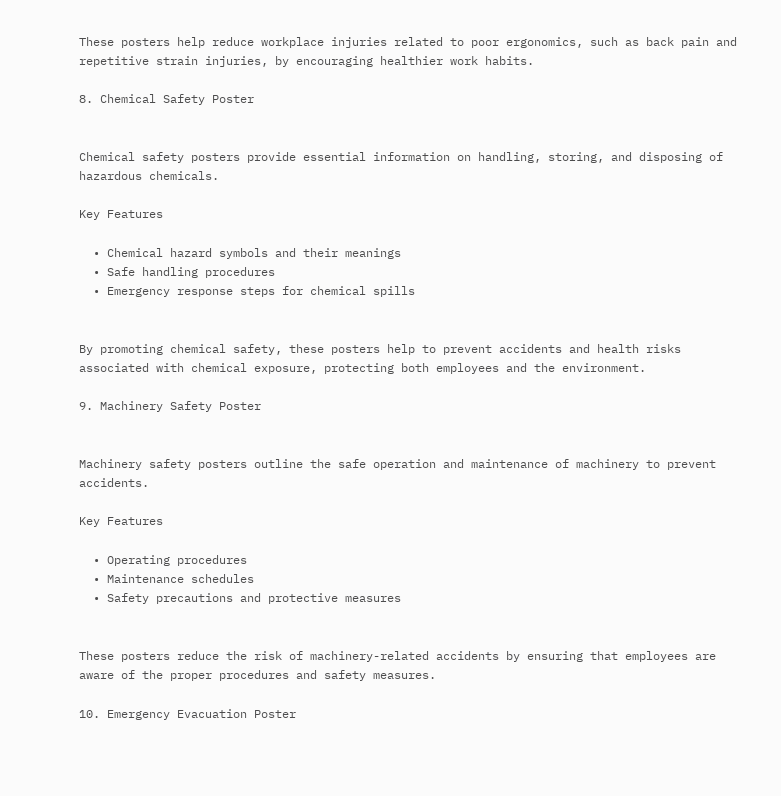These posters help reduce workplace injuries related to poor ergonomics, such as back pain and repetitive strain injuries, by encouraging healthier work habits.

8. Chemical Safety Poster


Chemical safety posters provide essential information on handling, storing, and disposing of hazardous chemicals.

Key Features

  • Chemical hazard symbols and their meanings
  • Safe handling procedures
  • Emergency response steps for chemical spills


By promoting chemical safety, these posters help to prevent accidents and health risks associated with chemical exposure, protecting both employees and the environment.

9. Machinery Safety Poster


Machinery safety posters outline the safe operation and maintenance of machinery to prevent accidents.

Key Features

  • Operating procedures
  • Maintenance schedules
  • Safety precautions and protective measures


These posters reduce the risk of machinery-related accidents by ensuring that employees are aware of the proper procedures and safety measures.

10. Emergency Evacuation Poster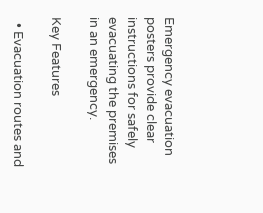Emergency evacuation posters provide clear instructions for safely evacuating the premises in an emergency.

Key Features

  • Evacuation routes and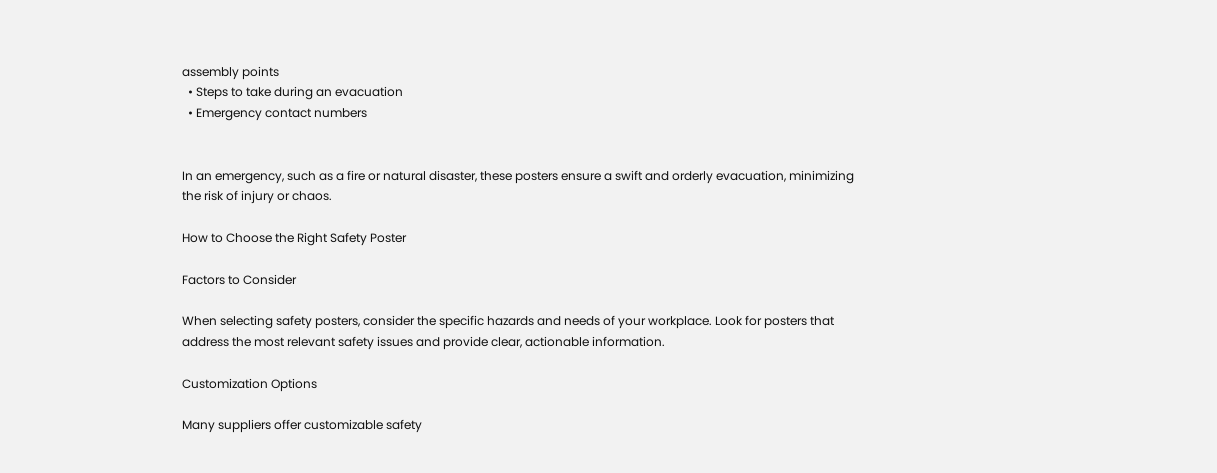assembly points
  • Steps to take during an evacuation
  • Emergency contact numbers


In an emergency, such as a fire or natural disaster, these posters ensure a swift and orderly evacuation, minimizing the risk of injury or chaos.

How to Choose the Right Safety Poster

Factors to Consider

When selecting safety posters, consider the specific hazards and needs of your workplace. Look for posters that address the most relevant safety issues and provide clear, actionable information.

Customization Options

Many suppliers offer customizable safety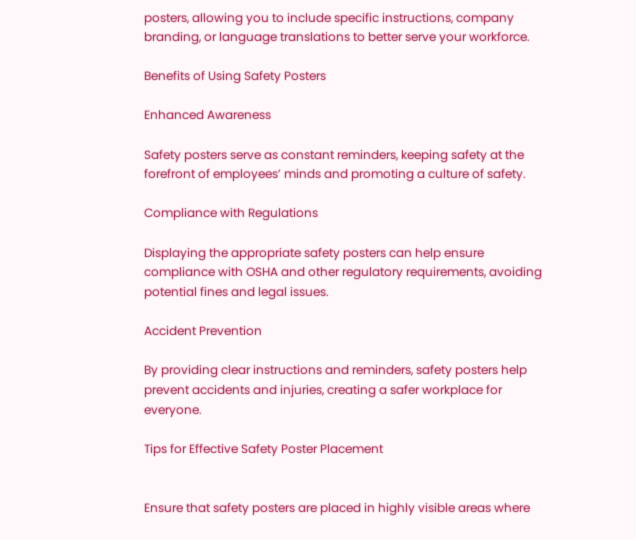posters, allowing you to include specific instructions, company branding, or language translations to better serve your workforce.

Benefits of Using Safety Posters

Enhanced Awareness

Safety posters serve as constant reminders, keeping safety at the forefront of employees’ minds and promoting a culture of safety.

Compliance with Regulations

Displaying the appropriate safety posters can help ensure compliance with OSHA and other regulatory requirements, avoiding potential fines and legal issues.

Accident Prevention

By providing clear instructions and reminders, safety posters help prevent accidents and injuries, creating a safer workplace for everyone.

Tips for Effective Safety Poster Placement


Ensure that safety posters are placed in highly visible areas where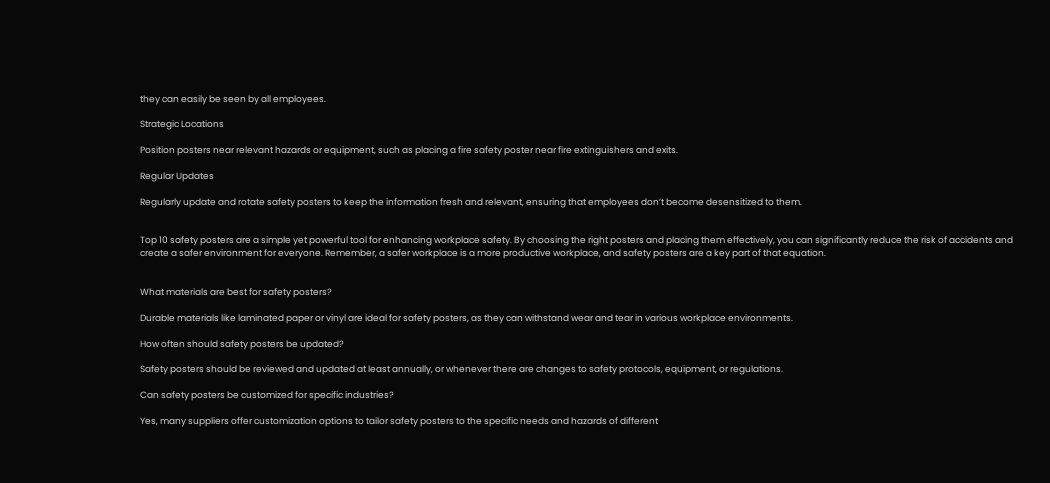they can easily be seen by all employees.

Strategic Locations

Position posters near relevant hazards or equipment, such as placing a fire safety poster near fire extinguishers and exits.

Regular Updates

Regularly update and rotate safety posters to keep the information fresh and relevant, ensuring that employees don’t become desensitized to them.


Top 10 safety posters are a simple yet powerful tool for enhancing workplace safety. By choosing the right posters and placing them effectively, you can significantly reduce the risk of accidents and create a safer environment for everyone. Remember, a safer workplace is a more productive workplace, and safety posters are a key part of that equation.


What materials are best for safety posters?

Durable materials like laminated paper or vinyl are ideal for safety posters, as they can withstand wear and tear in various workplace environments.

How often should safety posters be updated?

Safety posters should be reviewed and updated at least annually, or whenever there are changes to safety protocols, equipment, or regulations.

Can safety posters be customized for specific industries?

Yes, many suppliers offer customization options to tailor safety posters to the specific needs and hazards of different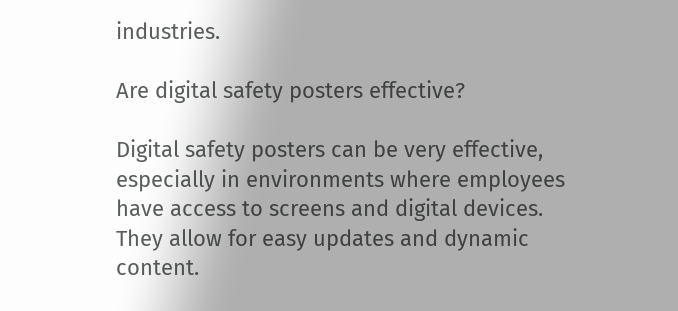industries.

Are digital safety posters effective?

Digital safety posters can be very effective, especially in environments where employees have access to screens and digital devices. They allow for easy updates and dynamic content.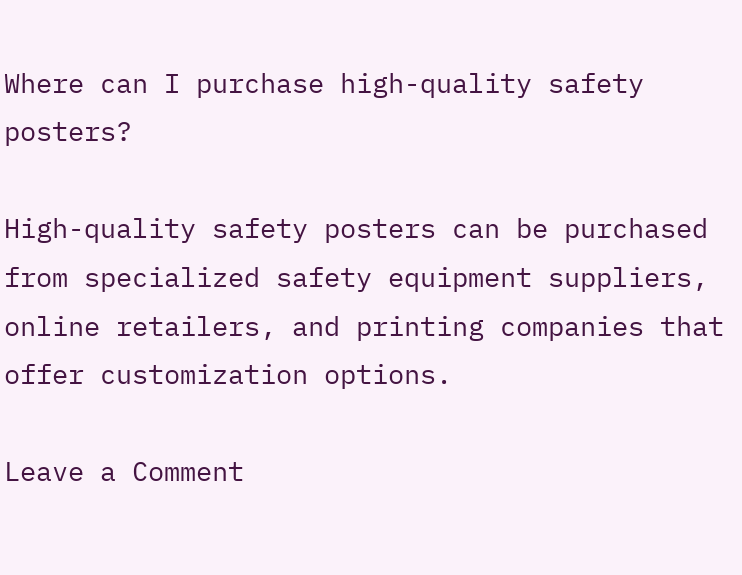Where can I purchase high-quality safety posters?

High-quality safety posters can be purchased from specialized safety equipment suppliers, online retailers, and printing companies that offer customization options.

Leave a Comment